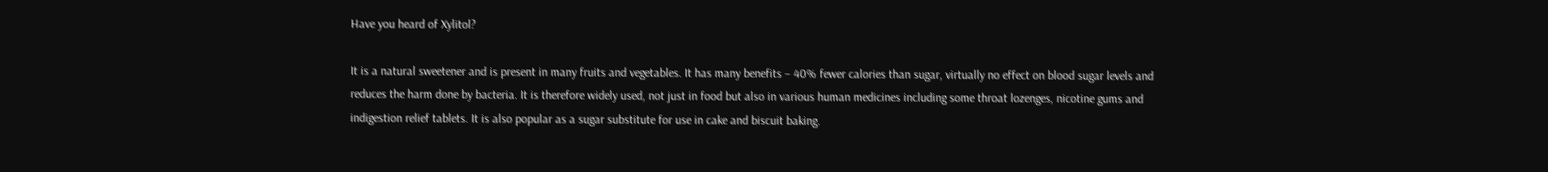Have you heard of Xylitol?

It is a natural sweetener and is present in many fruits and vegetables. It has many benefits – 40% fewer calories than sugar, virtually no effect on blood sugar levels and reduces the harm done by bacteria. It is therefore widely used, not just in food but also in various human medicines including some throat lozenges, nicotine gums and indigestion relief tablets. It is also popular as a sugar substitute for use in cake and biscuit baking.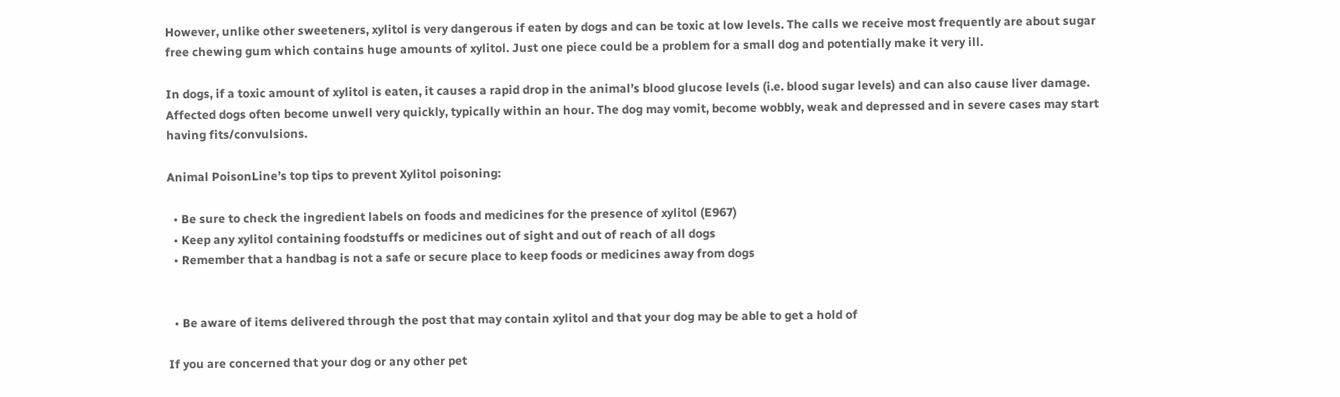However, unlike other sweeteners, xylitol is very dangerous if eaten by dogs and can be toxic at low levels. The calls we receive most frequently are about sugar free chewing gum which contains huge amounts of xylitol. Just one piece could be a problem for a small dog and potentially make it very ill.

In dogs, if a toxic amount of xylitol is eaten, it causes a rapid drop in the animal’s blood glucose levels (i.e. blood sugar levels) and can also cause liver damage. Affected dogs often become unwell very quickly, typically within an hour. The dog may vomit, become wobbly, weak and depressed and in severe cases may start having fits/convulsions.

Animal PoisonLine’s top tips to prevent Xylitol poisoning:

  • Be sure to check the ingredient labels on foods and medicines for the presence of xylitol (E967)
  • Keep any xylitol containing foodstuffs or medicines out of sight and out of reach of all dogs
  • Remember that a handbag is not a safe or secure place to keep foods or medicines away from dogs


  • Be aware of items delivered through the post that may contain xylitol and that your dog may be able to get a hold of

If you are concerned that your dog or any other pet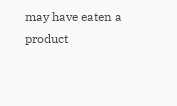may have eaten a product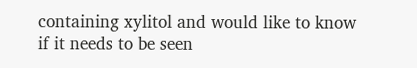containing xylitol and would like to know if it needs to be seen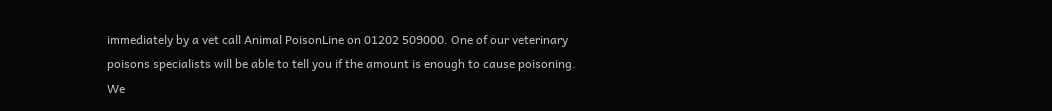immediately by a vet call Animal PoisonLine on 01202 509000. One of our veterinary poisons specialists will be able to tell you if the amount is enough to cause poisoning. We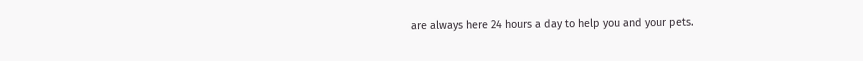are always here 24 hours a day to help you and your pets.